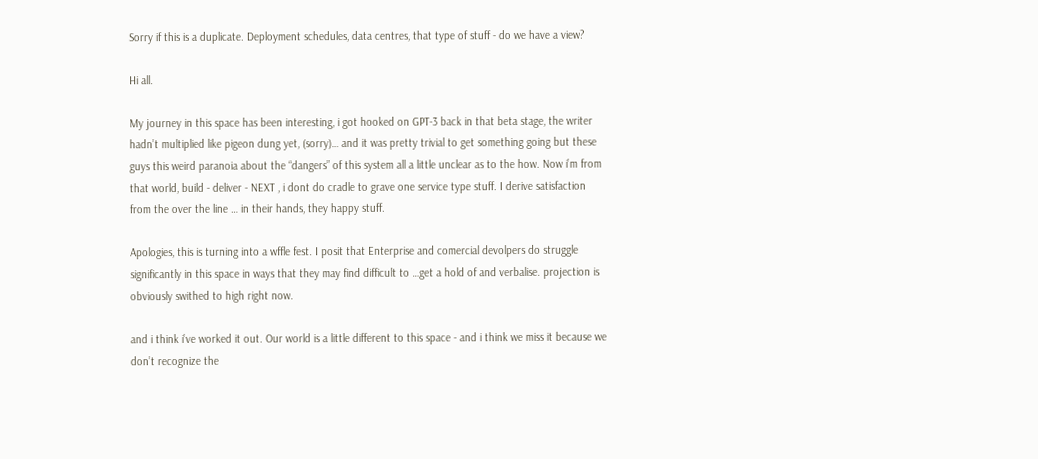Sorry if this is a duplicate. Deployment schedules, data centres, that type of stuff - do we have a view?

Hi all.

My journey in this space has been interesting, i got hooked on GPT-3 back in that beta stage, the writer hadn’t multiplied like pigeon dung yet, (sorry)… and it was pretty trivial to get something going but these guys this weird paranoia about the “dangers” of this system all a little unclear as to the how. Now i’m from that world, build - deliver - NEXT , i dont do cradle to grave one service type stuff. I derive satisfaction from the over the line … in their hands, they happy stuff.

Apologies, this is turning into a wffle fest. I posit that Enterprise and comercial devolpers do struggle significantly in this space in ways that they may find difficult to …get a hold of and verbalise. projection is obviously swithed to high right now.

and i think i’ve worked it out. Our world is a little different to this space - and i think we miss it because we don’t recognize the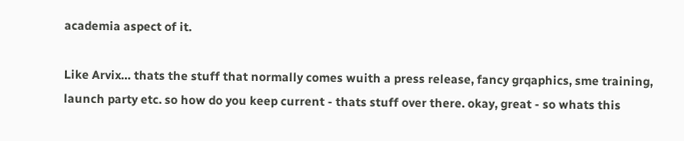academia aspect of it.

Like Arvix… thats the stuff that normally comes wuith a press release, fancy grqaphics, sme training, launch party etc. so how do you keep current - thats stuff over there. okay, great - so whats this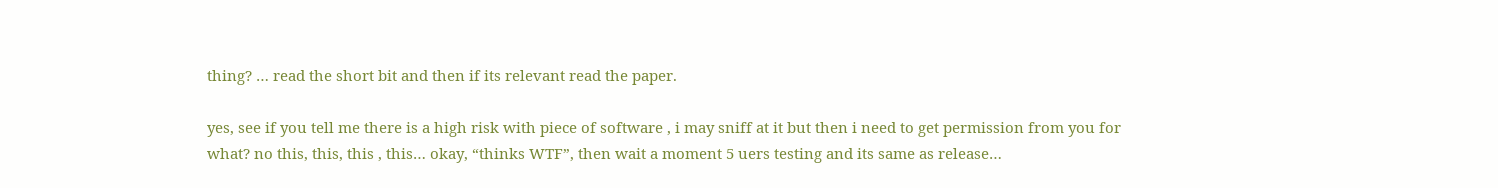thing? … read the short bit and then if its relevant read the paper.

yes, see if you tell me there is a high risk with piece of software , i may sniff at it but then i need to get permission from you for what? no this, this, this , this… okay, “thinks WTF”, then wait a moment 5 uers testing and its same as release…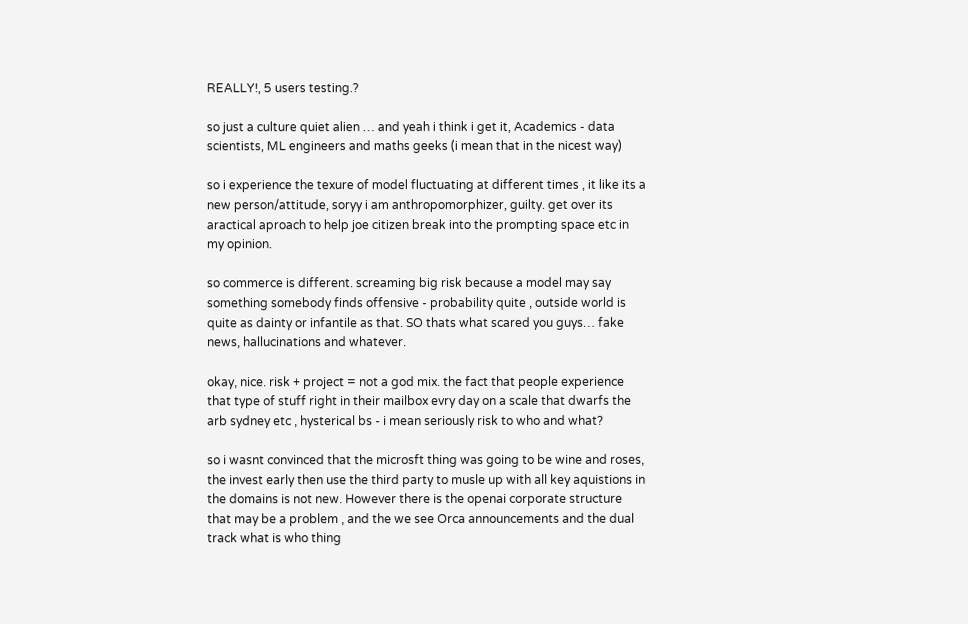REALLY!, 5 users testing.?

so just a culture quiet alien … and yeah i think i get it, Academics - data scientists, ML engineers and maths geeks (i mean that in the nicest way)

so i experience the texure of model fluctuating at different times , it like its a new person/attitude, soryy i am anthropomorphizer, guilty. get over its aractical aproach to help joe citizen break into the prompting space etc in my opinion.

so commerce is different. screaming big risk because a model may say something somebody finds offensive - probability quite , outside world is quite as dainty or infantile as that. SO thats what scared you guys… fake news, hallucinations and whatever.

okay, nice. risk + project = not a god mix. the fact that people experience that type of stuff right in their mailbox evry day on a scale that dwarfs the arb sydney etc , hysterical bs - i mean seriously risk to who and what?

so i wasnt convinced that the microsft thing was going to be wine and roses, the invest early then use the third party to musle up with all key aquistions in the domains is not new. However there is the openai corporate structure that may be a problem , and the we see Orca announcements and the dual track what is who thing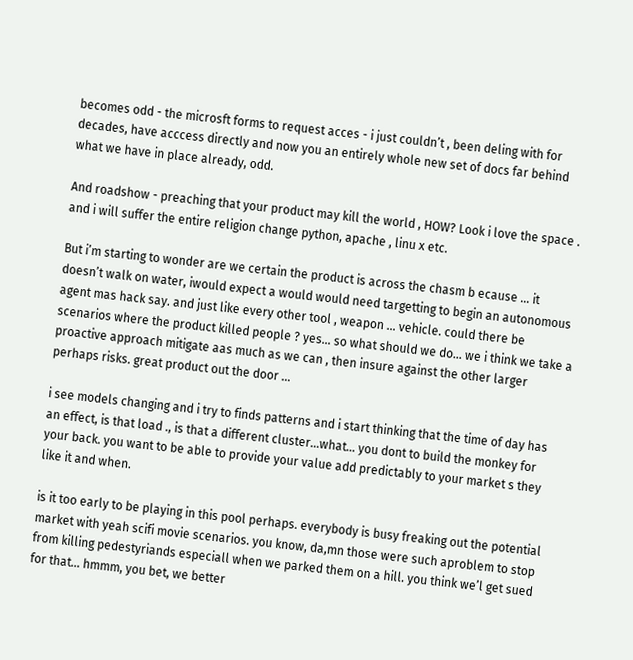becomes odd - the microsft forms to request acces - i just couldn’t , been deling with for decades, have acccess directly and now you an entirely whole new set of docs far behind what we have in place already, odd.

And roadshow - preaching that your product may kill the world , HOW? Look i love the space . and i will suffer the entire religion change python, apache , linu x etc.

But i’m starting to wonder are we certain the product is across the chasm b ecause … it doesn’t walk on water, iwould expect a would would need targetting to begin an autonomous agent mas hack say. and just like every other tool , weapon … vehicle. could there be scenarios where the product killed people ? yes… so what should we do… we i think we take a proactive approach mitigate aas much as we can , then insure against the other larger perhaps risks. great product out the door …

i see models changing and i try to finds patterns and i start thinking that the time of day has an effect, is that load ., is that a different cluster…what… you dont to build the monkey for your back. you want to be able to provide your value add predictably to your market s they like it and when.

is it too early to be playing in this pool perhaps. everybody is busy freaking out the potential market with yeah scifi movie scenarios. you know, da,mn those were such aproblem to stop from killing pedestyriands especiall when we parked them on a hill. you think we’l get sued for that… hmmm, you bet, we better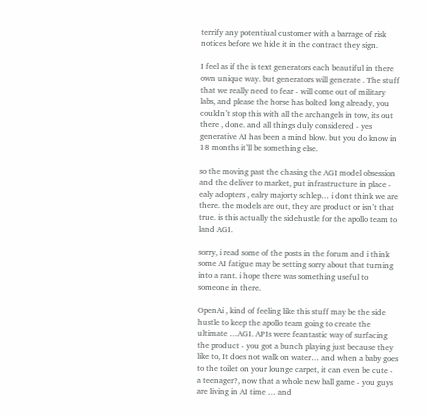terrify any potentiual customer with a barrage of risk notices before we hide it in the contract they sign.

I feel as if the is text generators each beautiful in there own unique way. but generators will generate . The stuff that we really need to fear - will come out of military labs, and please the horse has bolted long already, you couldn’t stop this with all the archangels in tow, its out there , done. and all things duly considered - yes generative AI has been a mind blow. but you do know in 18 months it’ll be something else.

so the moving past the chasing the AGI model obsession and the deliver to market, put infrastructure in place - ealy adopters , ealry majorty schlep… i dont think we are there. the models are out, they are product or isn’t that true. is this actually the sidehustle for the apollo team to land AGI.

sorry, i read some of the posts in the forum and i think some AI fatigue may be setting sorry about that turning into a rant. i hope there was something useful to someone in there.

OpenAi , kind of feeling like this stuff may be the side hustle to keep the apollo team going to create the ultimate …AGI. APIs were feantastic way of surfacing the product - you got a bunch playing just because they like to, It does not walk on water… and when a baby goes to the toilet on your lounge carpet, it can even be cute - a teenager?, now that a whole new ball game - you guys are living in AI time … and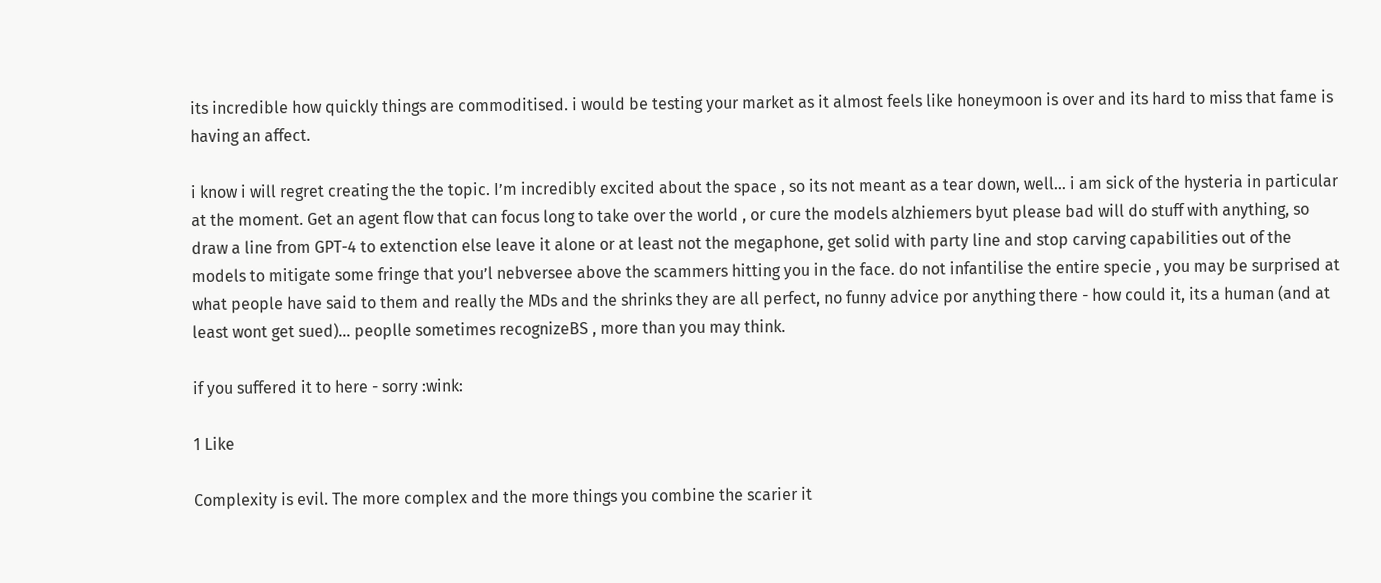its incredible how quickly things are commoditised. i would be testing your market as it almost feels like honeymoon is over and its hard to miss that fame is having an affect.

i know i will regret creating the the topic. I’m incredibly excited about the space , so its not meant as a tear down, well… i am sick of the hysteria in particular at the moment. Get an agent flow that can focus long to take over the world , or cure the models alzhiemers byut please bad will do stuff with anything, so draw a line from GPT-4 to extenction else leave it alone or at least not the megaphone, get solid with party line and stop carving capabilities out of the models to mitigate some fringe that you’l nebversee above the scammers hitting you in the face. do not infantilise the entire specie , you may be surprised at what people have said to them and really the MDs and the shrinks they are all perfect, no funny advice por anything there - how could it, its a human (and at least wont get sued)… peoplle sometimes recognizeBS , more than you may think.

if you suffered it to here - sorry :wink:

1 Like

Complexity is evil. The more complex and the more things you combine the scarier it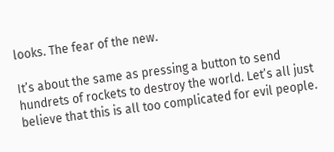looks. The fear of the new.

It’s about the same as pressing a button to send hundrets of rockets to destroy the world. Let’s all just believe that this is all too complicated for evil people.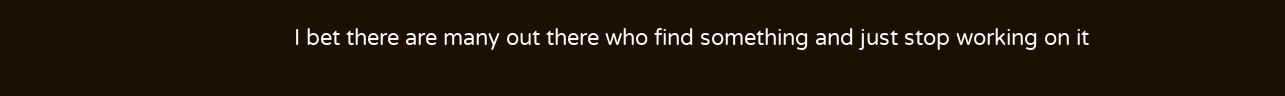I bet there are many out there who find something and just stop working on it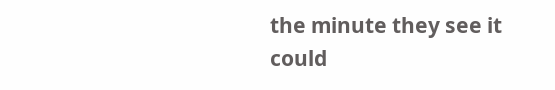the minute they see it could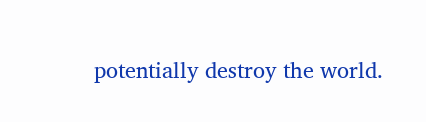potentially destroy the world.